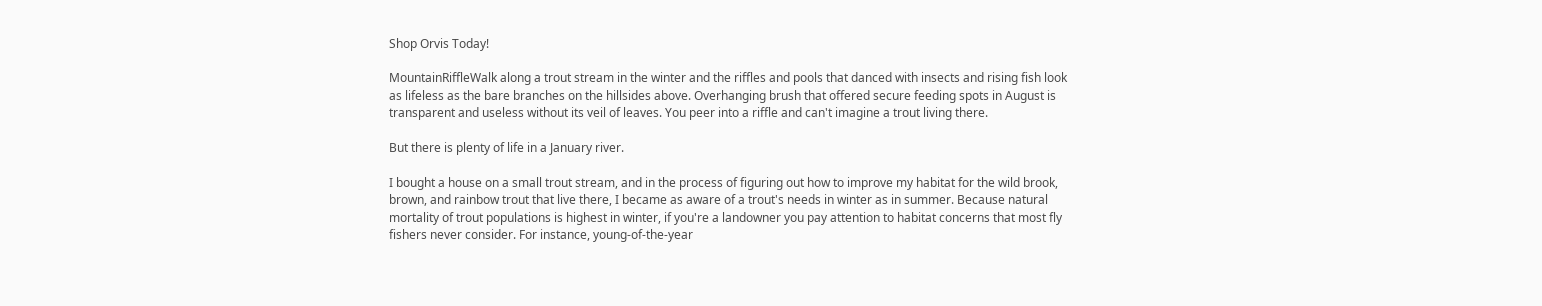Shop Orvis Today!

MountainRiffleWalk along a trout stream in the winter and the riffles and pools that danced with insects and rising fish look as lifeless as the bare branches on the hillsides above. Overhanging brush that offered secure feeding spots in August is transparent and useless without its veil of leaves. You peer into a riffle and can't imagine a trout living there.

But there is plenty of life in a January river.

I bought a house on a small trout stream, and in the process of figuring out how to improve my habitat for the wild brook, brown, and rainbow trout that live there, I became as aware of a trout's needs in winter as in summer. Because natural mortality of trout populations is highest in winter, if you're a landowner you pay attention to habitat concerns that most fly fishers never consider. For instance, young-of-the-year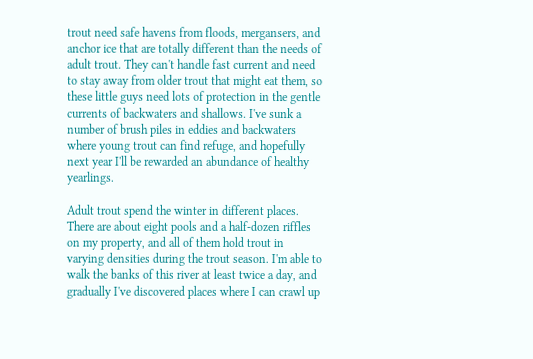trout need safe havens from floods, mergansers, and anchor ice that are totally different than the needs of adult trout. They can't handle fast current and need to stay away from older trout that might eat them, so these little guys need lots of protection in the gentle currents of backwaters and shallows. I've sunk a number of brush piles in eddies and backwaters where young trout can find refuge, and hopefully next year I'll be rewarded an abundance of healthy yearlings.

Adult trout spend the winter in different places. There are about eight pools and a half-dozen riffles on my property, and all of them hold trout in varying densities during the trout season. I'm able to walk the banks of this river at least twice a day, and gradually I've discovered places where I can crawl up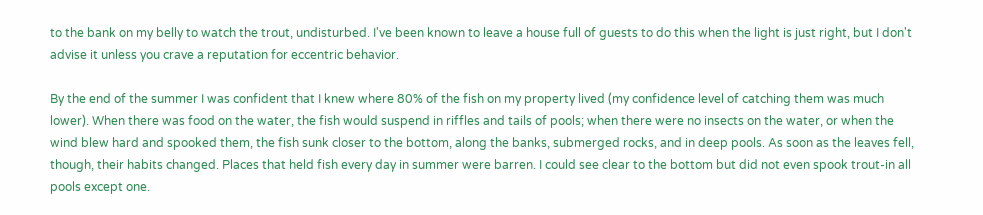to the bank on my belly to watch the trout, undisturbed. I've been known to leave a house full of guests to do this when the light is just right, but I don't advise it unless you crave a reputation for eccentric behavior.

By the end of the summer I was confident that I knew where 80% of the fish on my property lived (my confidence level of catching them was much lower). When there was food on the water, the fish would suspend in riffles and tails of pools; when there were no insects on the water, or when the wind blew hard and spooked them, the fish sunk closer to the bottom, along the banks, submerged rocks, and in deep pools. As soon as the leaves fell, though, their habits changed. Places that held fish every day in summer were barren. I could see clear to the bottom but did not even spook trout-in all pools except one.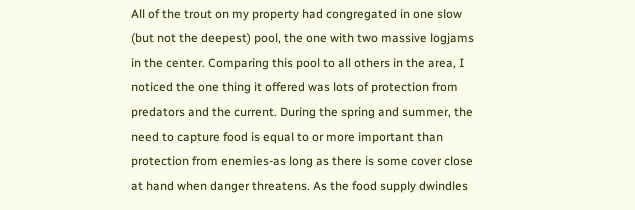All of the trout on my property had congregated in one slow (but not the deepest) pool, the one with two massive logjams in the center. Comparing this pool to all others in the area, I noticed the one thing it offered was lots of protection from predators and the current. During the spring and summer, the need to capture food is equal to or more important than protection from enemies-as long as there is some cover close at hand when danger threatens. As the food supply dwindles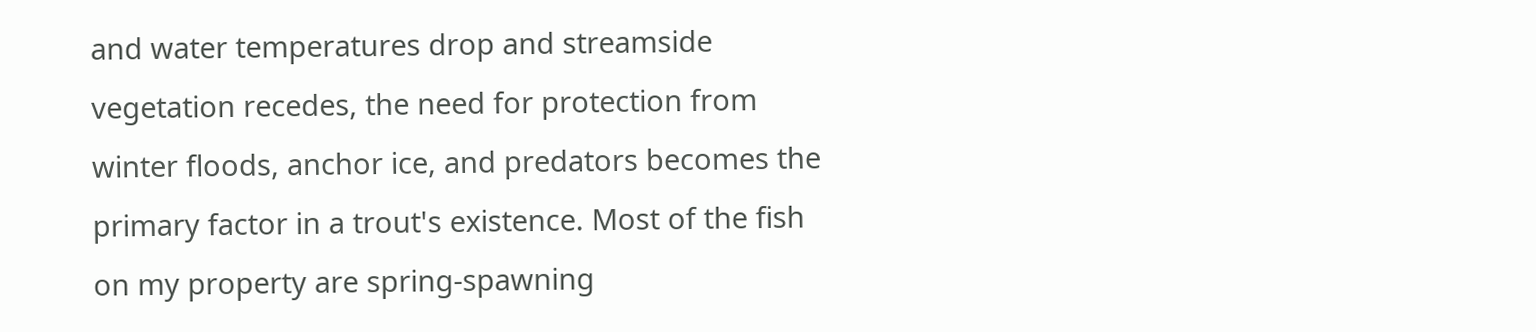and water temperatures drop and streamside vegetation recedes, the need for protection from winter floods, anchor ice, and predators becomes the primary factor in a trout's existence. Most of the fish on my property are spring-spawning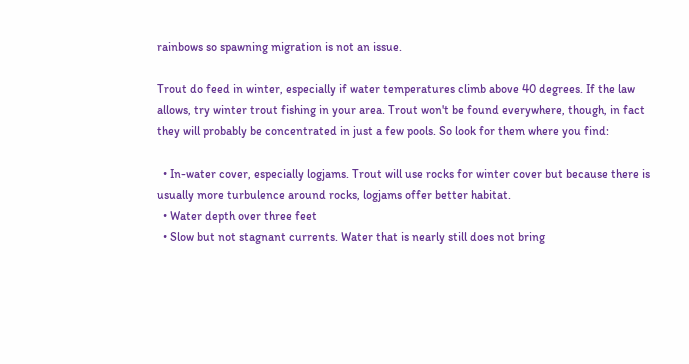rainbows so spawning migration is not an issue.

Trout do feed in winter, especially if water temperatures climb above 40 degrees. If the law allows, try winter trout fishing in your area. Trout won't be found everywhere, though, in fact they will probably be concentrated in just a few pools. So look for them where you find:

  • In-water cover, especially logjams. Trout will use rocks for winter cover but because there is usually more turbulence around rocks, logjams offer better habitat.
  • Water depth over three feet
  • Slow but not stagnant currents. Water that is nearly still does not bring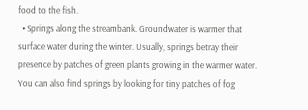food to the fish.
  • Springs along the streambank. Groundwater is warmer that surface water during the winter. Usually, springs betray their presence by patches of green plants growing in the warmer water. You can also find springs by looking for tiny patches of fog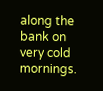along the bank on very cold mornings.